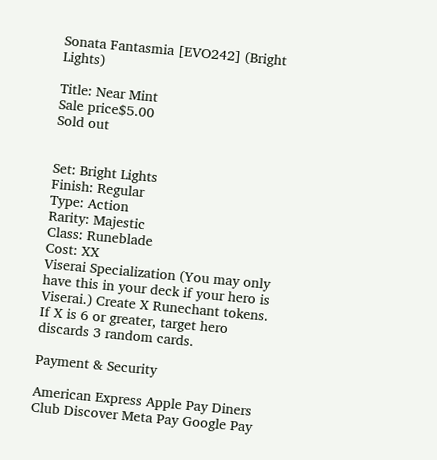Sonata Fantasmia [EVO242] (Bright Lights)

Title: Near Mint
Sale price$5.00
Sold out


Set: Bright Lights
Finish: Regular
Type: Action
Rarity: Majestic
Class: Runeblade
Cost: XX
Viserai Specialization (You may only have this in your deck if your hero is Viserai.) Create X Runechant tokens. If X is 6 or greater, target hero discards 3 random cards.

Payment & Security

American Express Apple Pay Diners Club Discover Meta Pay Google Pay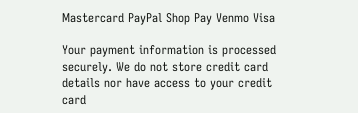Mastercard PayPal Shop Pay Venmo Visa

Your payment information is processed securely. We do not store credit card details nor have access to your credit card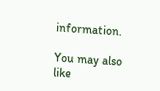information.

You may also like